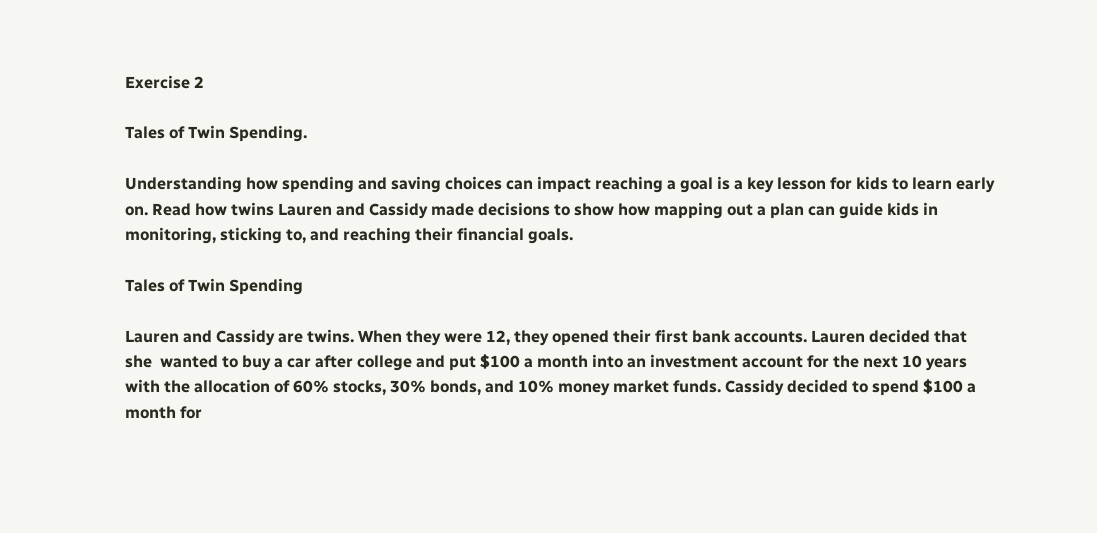Exercise 2

Tales of Twin Spending.

Understanding how spending and saving choices can impact reaching a goal is a key lesson for kids to learn early on. Read how twins Lauren and Cassidy made decisions to show how mapping out a plan can guide kids in monitoring, sticking to, and reaching their financial goals.

Tales of Twin Spending

Lauren and Cassidy are twins. When they were 12, they opened their first bank accounts. Lauren decided that she  wanted to buy a car after college and put $100 a month into an investment account for the next 10 years with the allocation of 60% stocks, 30% bonds, and 10% money market funds. Cassidy decided to spend $100 a month for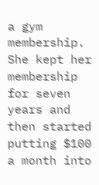a gym membership. She kept her membership for seven years and then started putting $100 a month into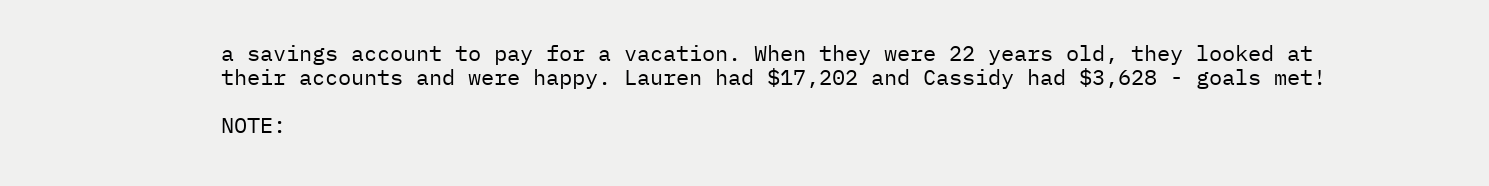a savings account to pay for a vacation. When they were 22 years old, they looked at their accounts and were happy. Lauren had $17,202 and Cassidy had $3,628 - goals met!

NOTE: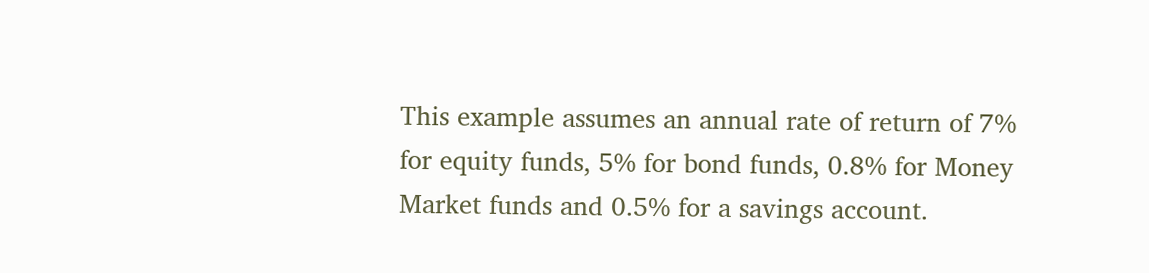This example assumes an annual rate of return of 7% for equity funds, 5% for bond funds, 0.8% for Money Market funds and 0.5% for a savings account.